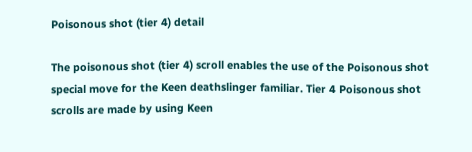Poisonous shot (tier 4) detail

The poisonous shot (tier 4) scroll enables the use of the Poisonous shot special move for the Keen deathslinger familiar. Tier 4 Poisonous shot scrolls are made by using Keen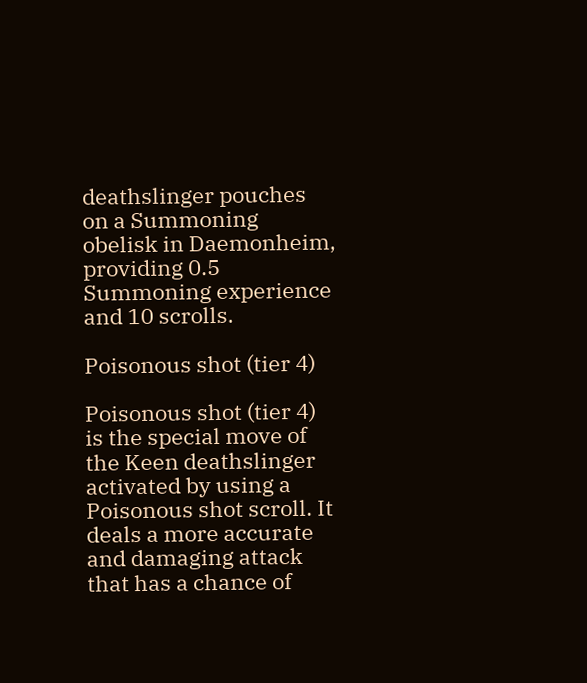deathslinger pouches on a Summoning obelisk in Daemonheim, providing 0.5 Summoning experience and 10 scrolls.

Poisonous shot (tier 4)

Poisonous shot (tier 4) is the special move of the Keen deathslinger activated by using a Poisonous shot scroll. It deals a more accurate and damaging attack that has a chance of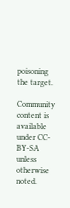poisoning the target.

Community content is available under CC-BY-SA unless otherwise noted.